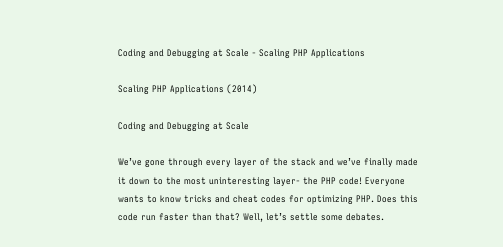Coding and Debugging at Scale - Scaling PHP Applications

Scaling PHP Applications (2014)

Coding and Debugging at Scale

We’ve gone through every layer of the stack and we’ve finally made it down to the most uninteresting layer- the PHP code! Everyone wants to know tricks and cheat codes for optimizing PHP. Does this code run faster than that? Well, let’s settle some debates.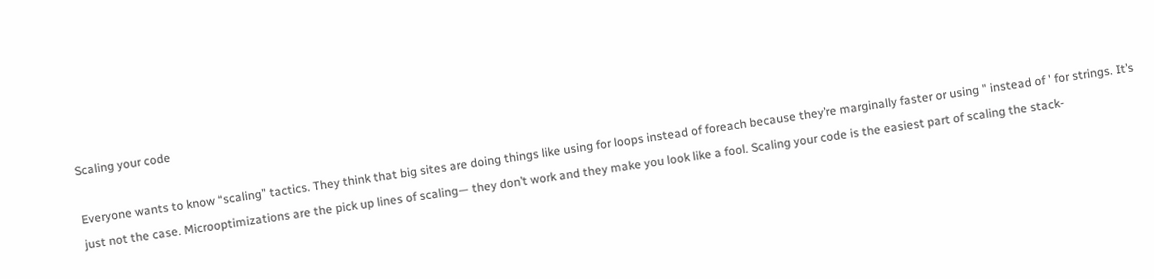Scaling your code

Everyone wants to know “scaling” tactics. They think that big sites are doing things like using for loops instead of foreach because they’re marginally faster or using " instead of ' for strings. It’s just not the case. Microoptimizations are the pick up lines of scaling— they don’t work and they make you look like a fool. Scaling your code is the easiest part of scaling the stack-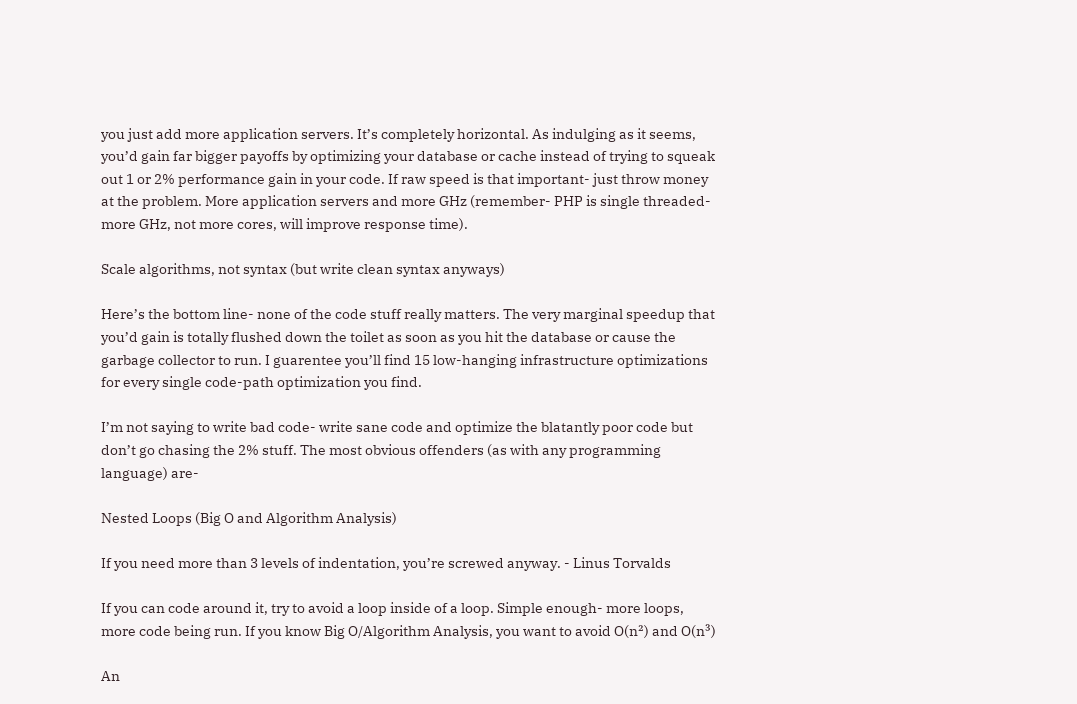you just add more application servers. It’s completely horizontal. As indulging as it seems, you’d gain far bigger payoffs by optimizing your database or cache instead of trying to squeak out 1 or 2% performance gain in your code. If raw speed is that important- just throw money at the problem. More application servers and more GHz (remember- PHP is single threaded- more GHz, not more cores, will improve response time).

Scale algorithms, not syntax (but write clean syntax anyways)

Here’s the bottom line- none of the code stuff really matters. The very marginal speedup that you’d gain is totally flushed down the toilet as soon as you hit the database or cause the garbage collector to run. I guarentee you’ll find 15 low-hanging infrastructure optimizations for every single code-path optimization you find.

I’m not saying to write bad code- write sane code and optimize the blatantly poor code but don’t go chasing the 2% stuff. The most obvious offenders (as with any programming language) are-

Nested Loops (Big O and Algorithm Analysis)

If you need more than 3 levels of indentation, you’re screwed anyway. - Linus Torvalds

If you can code around it, try to avoid a loop inside of a loop. Simple enough- more loops, more code being run. If you know Big O/Algorithm Analysis, you want to avoid O(n²) and O(n³)

An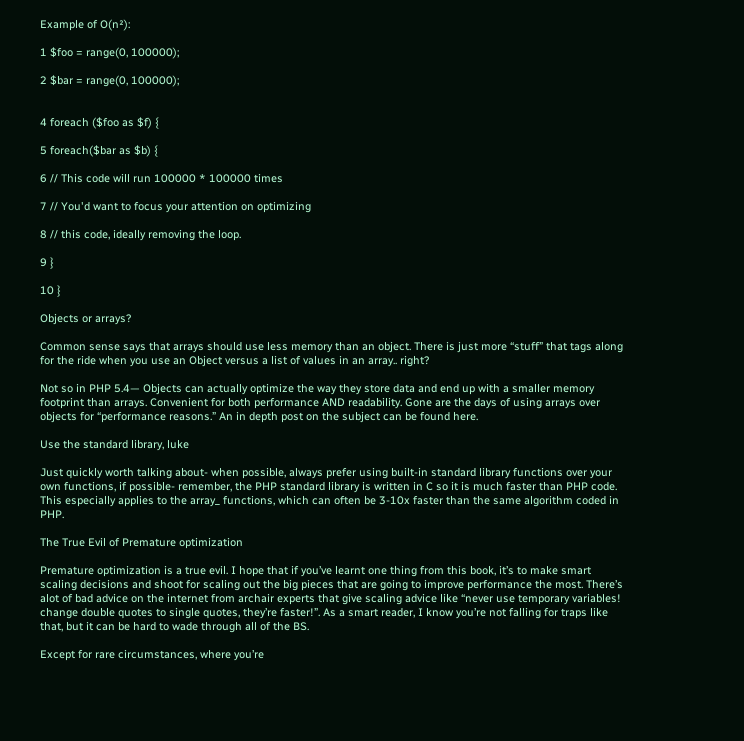Example of O(n²):

1 $foo = range(0, 100000);

2 $bar = range(0, 100000);


4 foreach ($foo as $f) {

5 foreach($bar as $b) {

6 // This code will run 100000 * 100000 times

7 // You'd want to focus your attention on optimizing

8 // this code, ideally removing the loop.

9 }

10 }

Objects or arrays?

Common sense says that arrays should use less memory than an object. There is just more “stuff” that tags along for the ride when you use an Object versus a list of values in an array.. right?

Not so in PHP 5.4— Objects can actually optimize the way they store data and end up with a smaller memory footprint than arrays. Convenient for both performance AND readability. Gone are the days of using arrays over objects for “performance reasons.” An in depth post on the subject can be found here.

Use the standard library, luke

Just quickly worth talking about- when possible, always prefer using built-in standard library functions over your own functions, if possible- remember, the PHP standard library is written in C so it is much faster than PHP code. This especially applies to the array_ functions, which can often be 3-10x faster than the same algorithm coded in PHP.

The True Evil of Premature optimization

Premature optimization is a true evil. I hope that if you’ve learnt one thing from this book, it’s to make smart scaling decisions and shoot for scaling out the big pieces that are going to improve performance the most. There’s alot of bad advice on the internet from archair experts that give scaling advice like “never use temporary variables! change double quotes to single quotes, they’re faster!”. As a smart reader, I know you’re not falling for traps like that, but it can be hard to wade through all of the BS.

Except for rare circumstances, where you’re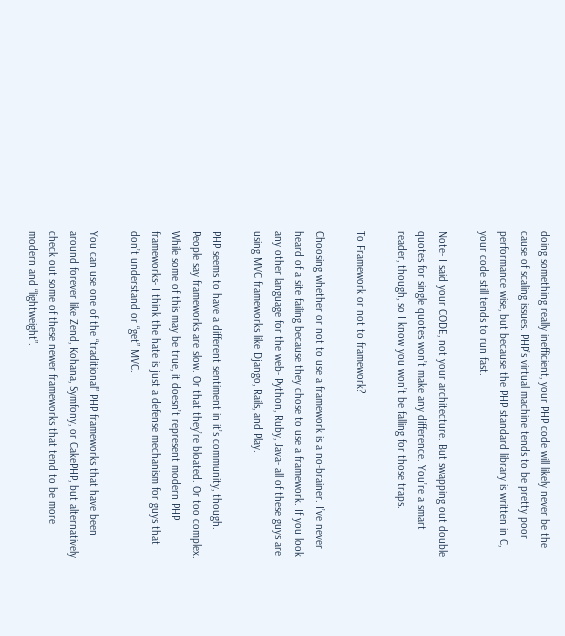doing something really inefficient, your PHP code will likely never be the cause of scaling issues. PHP’s virtual machine tends to be pretty poor performance wise, but because the PHP standard library is written in C, your code still tends to run fast.

Note- I said your CODE, not your architecture. But swapping out double quotes for single quotes won’t make any difference. You’re a smart reader, though, so I know you won’t be falling for those traps.

To Framework or not to framework?

Choosing whether or not to use a framework is a no-brainer. I’ve never heard of a site failing because they chose to use a framework. If you look any other language for the web- Python, Ruby, Java- all of these guys are using MVC frameworks like Django, Rails, and Play.

PHP seems to have a different sentiment in it’s community, though. People say frameworks are slow. Or that they’re bloated. Or too complex. While some of this may be true, it doesn’t represent modern PHP frameworks- I think the hate is just a defense mechanism for guys that don’t understand or “get” MVC.

You can use one of the “traditional” PHP frameworks that have been around forever like Zend, Kohana, Symfony, or CakePHP, but alternatively check out some of these newer frameworks that tend to be more modern and “lightweight”.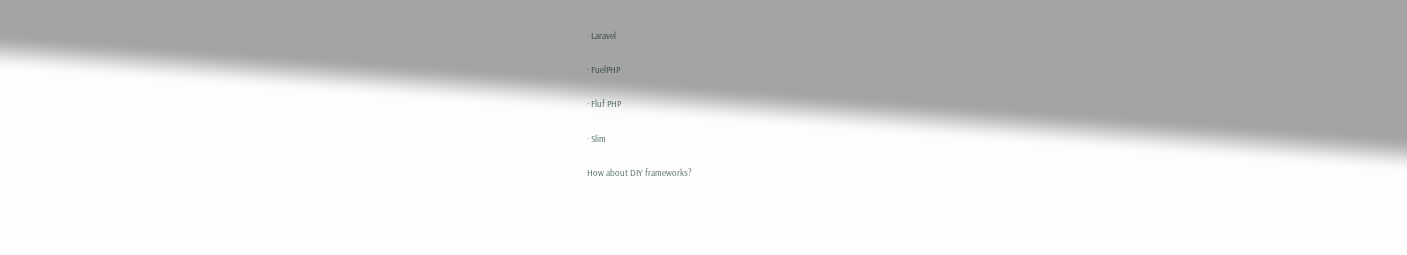· Laravel

· FuelPHP

· Fluf PHP

· Slim

How about DIY frameworks?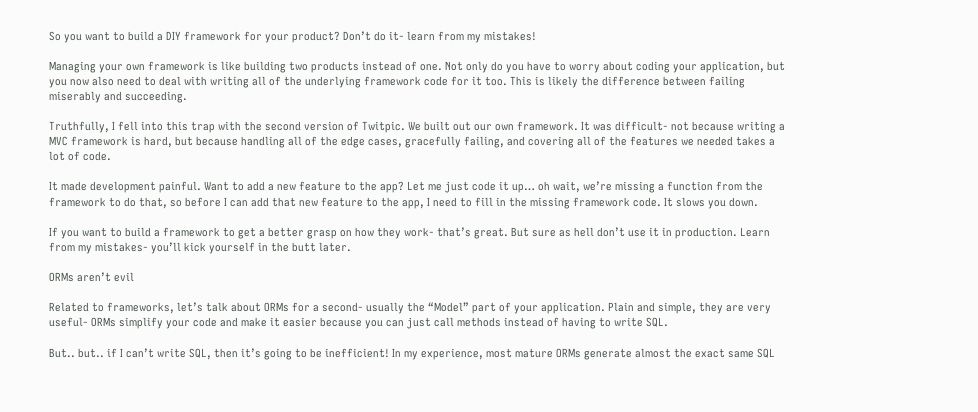So you want to build a DIY framework for your product? Don’t do it- learn from my mistakes!

Managing your own framework is like building two products instead of one. Not only do you have to worry about coding your application, but you now also need to deal with writing all of the underlying framework code for it too. This is likely the difference between failing miserably and succeeding.

Truthfully, I fell into this trap with the second version of Twitpic. We built out our own framework. It was difficult- not because writing a MVC framework is hard, but because handling all of the edge cases, gracefully failing, and covering all of the features we needed takes a lot of code.

It made development painful. Want to add a new feature to the app? Let me just code it up… oh wait, we’re missing a function from the framework to do that, so before I can add that new feature to the app, I need to fill in the missing framework code. It slows you down.

If you want to build a framework to get a better grasp on how they work- that’s great. But sure as hell don’t use it in production. Learn from my mistakes- you’ll kick yourself in the butt later.

ORMs aren’t evil

Related to frameworks, let’s talk about ORMs for a second- usually the “Model” part of your application. Plain and simple, they are very useful- ORMs simplify your code and make it easier because you can just call methods instead of having to write SQL.

But.. but.. if I can’t write SQL, then it’s going to be inefficient! In my experience, most mature ORMs generate almost the exact same SQL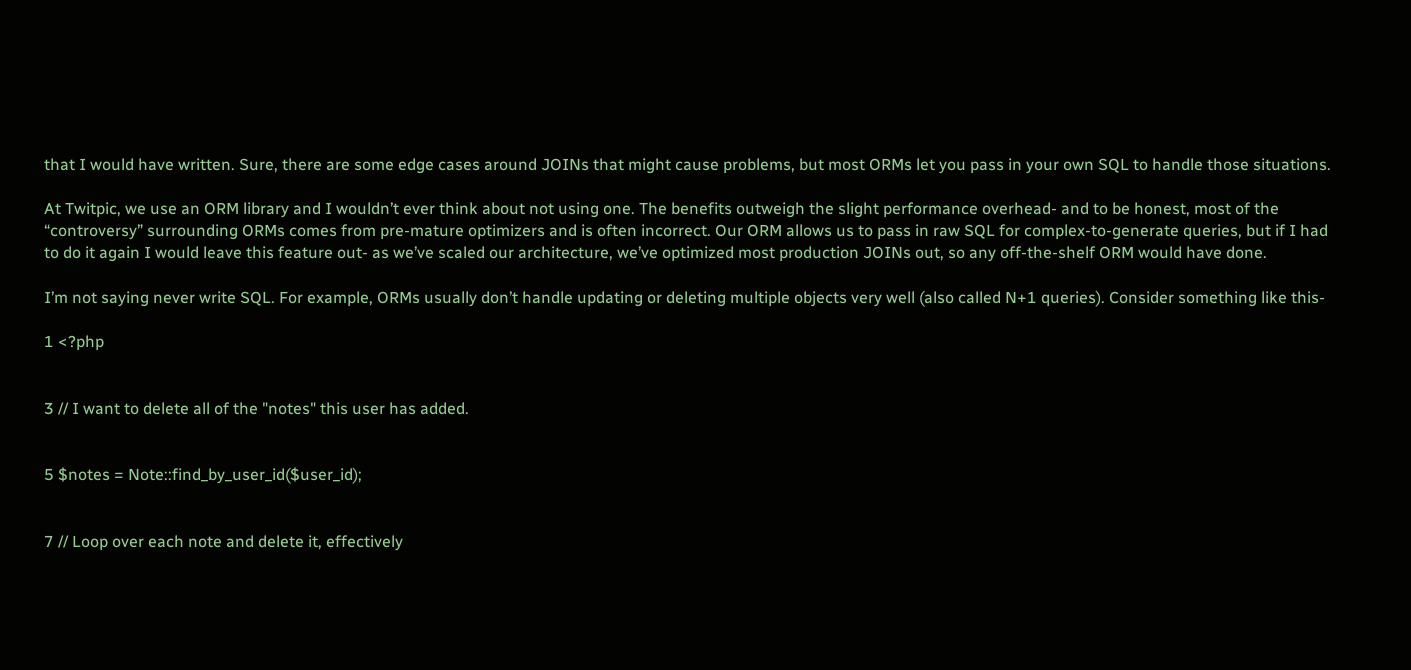that I would have written. Sure, there are some edge cases around JOINs that might cause problems, but most ORMs let you pass in your own SQL to handle those situations.

At Twitpic, we use an ORM library and I wouldn’t ever think about not using one. The benefits outweigh the slight performance overhead- and to be honest, most of the “controversy” surrounding ORMs comes from pre-mature optimizers and is often incorrect. Our ORM allows us to pass in raw SQL for complex-to-generate queries, but if I had to do it again I would leave this feature out- as we’ve scaled our architecture, we’ve optimized most production JOINs out, so any off-the-shelf ORM would have done.

I’m not saying never write SQL. For example, ORMs usually don’t handle updating or deleting multiple objects very well (also called N+1 queries). Consider something like this-

1 <?php


3 // I want to delete all of the "notes" this user has added.


5 $notes = Note::find_by_user_id($user_id);


7 // Loop over each note and delete it, effectively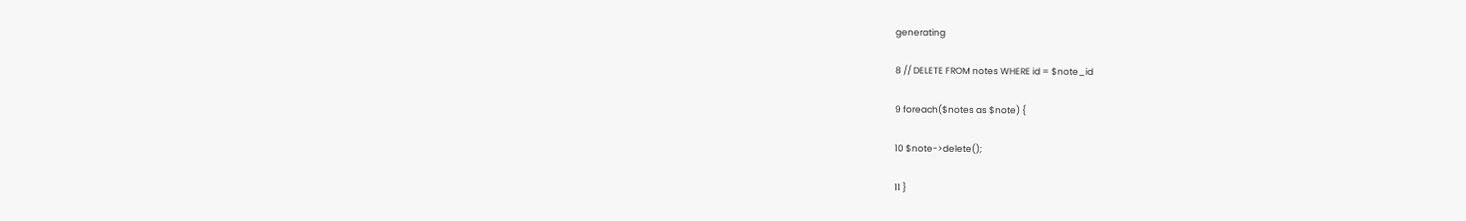generating

8 // DELETE FROM notes WHERE id = $note_id

9 foreach($notes as $note) {

10 $note->delete();

11 }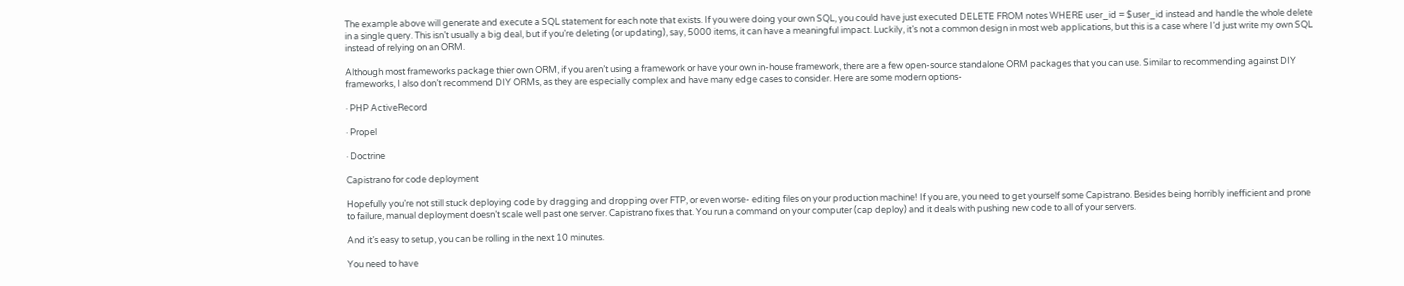The example above will generate and execute a SQL statement for each note that exists. If you were doing your own SQL, you could have just executed DELETE FROM notes WHERE user_id = $user_id instead and handle the whole delete in a single query. This isn’t usually a big deal, but if you’re deleting (or updating), say, 5000 items, it can have a meaningful impact. Luckily, it’s not a common design in most web applications, but this is a case where I’d just write my own SQL instead of relying on an ORM.

Although most frameworks package thier own ORM, if you aren’t using a framework or have your own in-house framework, there are a few open-source standalone ORM packages that you can use. Similar to recommending against DIY frameworks, I also don’t recommend DIY ORMs, as they are especially complex and have many edge cases to consider. Here are some modern options-

· PHP ActiveRecord

· Propel

· Doctrine

Capistrano for code deployment

Hopefully you’re not still stuck deploying code by dragging and dropping over FTP, or even worse- editing files on your production machine! If you are, you need to get yourself some Capistrano. Besides being horribly inefficient and prone to failure, manual deployment doesn’t scale well past one server. Capistrano fixes that. You run a command on your computer (cap deploy) and it deals with pushing new code to all of your servers.

And it’s easy to setup, you can be rolling in the next 10 minutes.

You need to have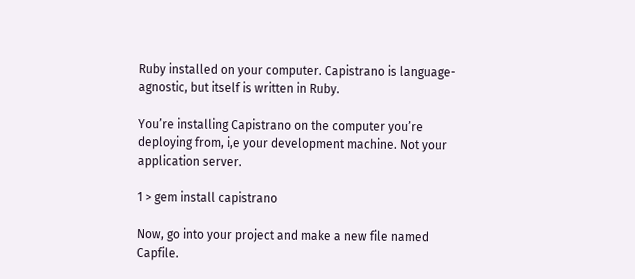Ruby installed on your computer. Capistrano is language-agnostic, but itself is written in Ruby.

You’re installing Capistrano on the computer you’re deploying from, i,e your development machine. Not your application server.

1 > gem install capistrano

Now, go into your project and make a new file named Capfile.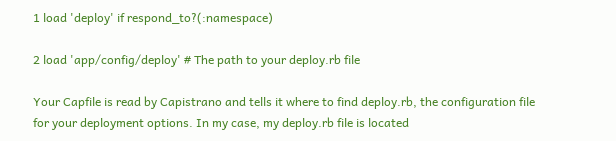1 load 'deploy' if respond_to?(:namespace)

2 load 'app/config/deploy' # The path to your deploy.rb file

Your Capfile is read by Capistrano and tells it where to find deploy.rb, the configuration file for your deployment options. In my case, my deploy.rb file is located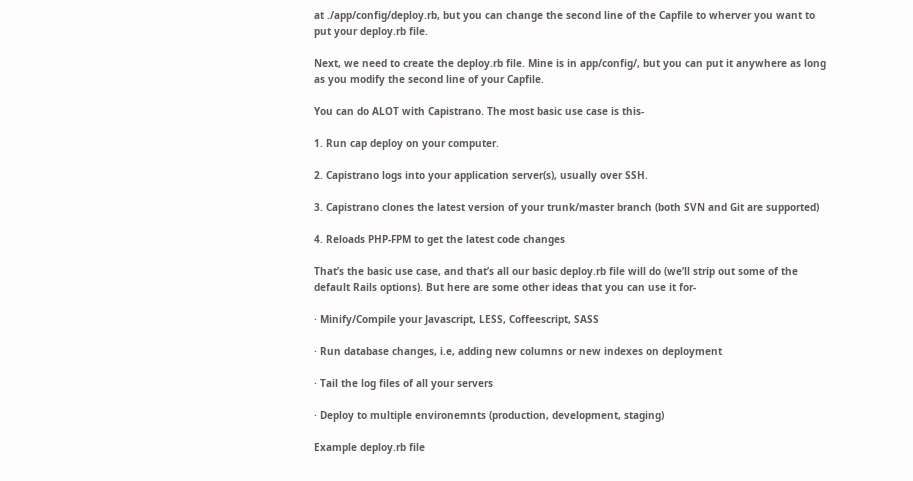at ./app/config/deploy.rb, but you can change the second line of the Capfile to wherver you want to put your deploy.rb file.

Next, we need to create the deploy.rb file. Mine is in app/config/, but you can put it anywhere as long as you modify the second line of your Capfile.

You can do ALOT with Capistrano. The most basic use case is this-

1. Run cap deploy on your computer.

2. Capistrano logs into your application server(s), usually over SSH.

3. Capistrano clones the latest version of your trunk/master branch (both SVN and Git are supported)

4. Reloads PHP-FPM to get the latest code changes

That’s the basic use case, and that’s all our basic deploy.rb file will do (we’ll strip out some of the default Rails options). But here are some other ideas that you can use it for-

· Minify/Compile your Javascript, LESS, Coffeescript, SASS

· Run database changes, i.e, adding new columns or new indexes on deployment

· Tail the log files of all your servers

· Deploy to multiple environemnts (production, development, staging)

Example deploy.rb file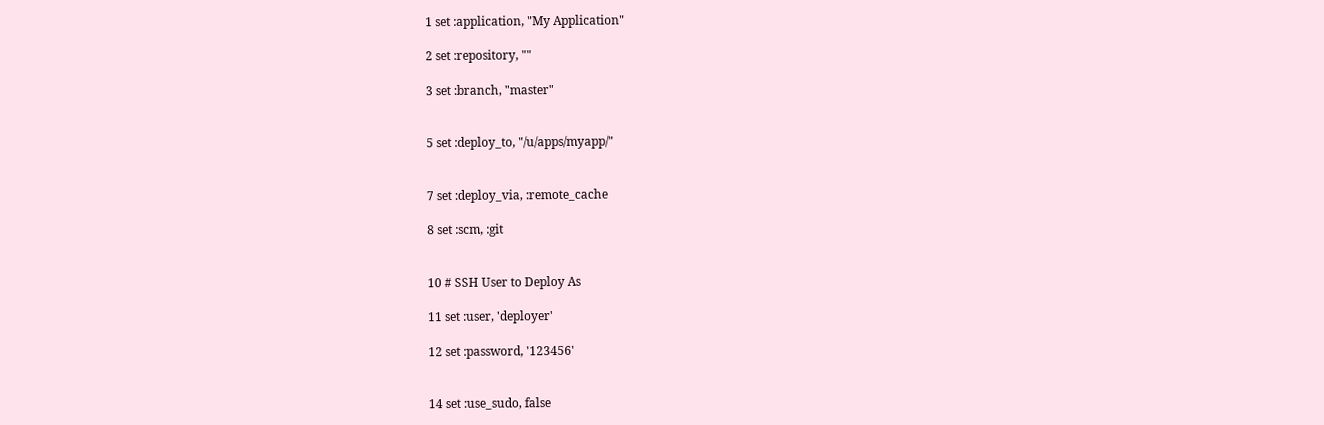1 set :application, "My Application"

2 set :repository, ""

3 set :branch, "master"


5 set :deploy_to, "/u/apps/myapp/"


7 set :deploy_via, :remote_cache

8 set :scm, :git


10 # SSH User to Deploy As

11 set :user, 'deployer'

12 set :password, '123456'


14 set :use_sudo, false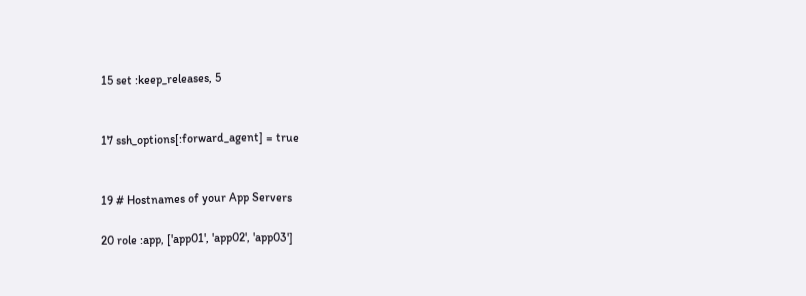15 set :keep_releases, 5


17 ssh_options[:forward_agent] = true


19 # Hostnames of your App Servers

20 role :app, ['app01', 'app02', 'app03']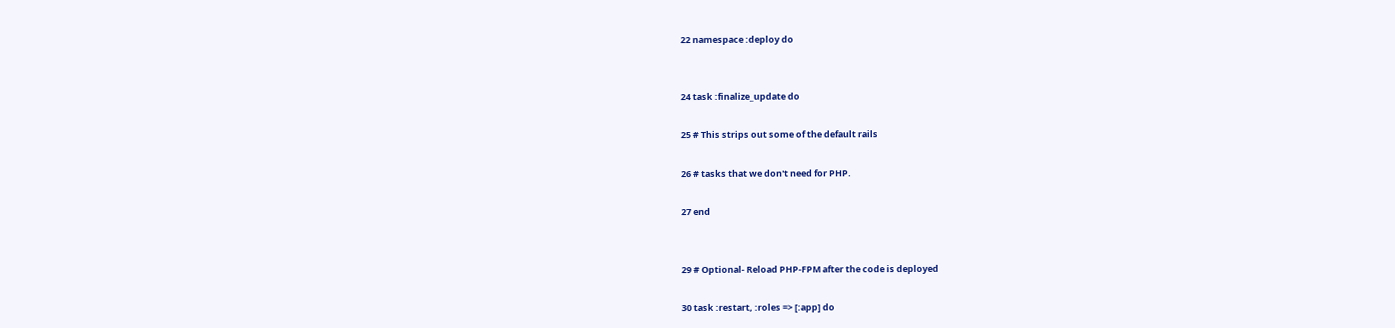22 namespace :deploy do


24 task :finalize_update do

25 # This strips out some of the default rails

26 # tasks that we don't need for PHP.

27 end


29 # Optional- Reload PHP-FPM after the code is deployed

30 task :restart, :roles => [:app] do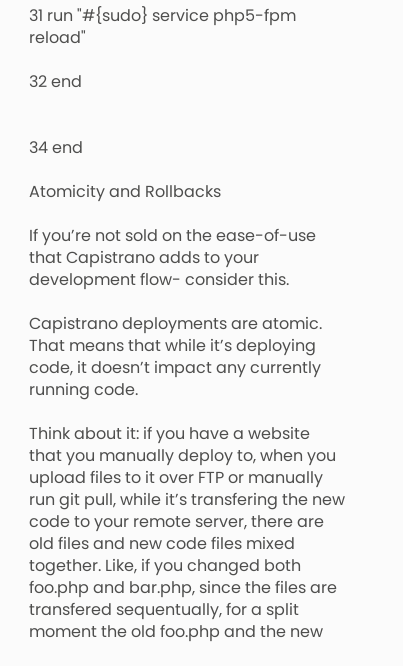31 run "#{sudo} service php5-fpm reload"

32 end


34 end

Atomicity and Rollbacks

If you’re not sold on the ease-of-use that Capistrano adds to your development flow- consider this.

Capistrano deployments are atomic. That means that while it’s deploying code, it doesn’t impact any currently running code.

Think about it: if you have a website that you manually deploy to, when you upload files to it over FTP or manually run git pull, while it’s transfering the new code to your remote server, there are old files and new code files mixed together. Like, if you changed both foo.php and bar.php, since the files are transfered sequentually, for a split moment the old foo.php and the new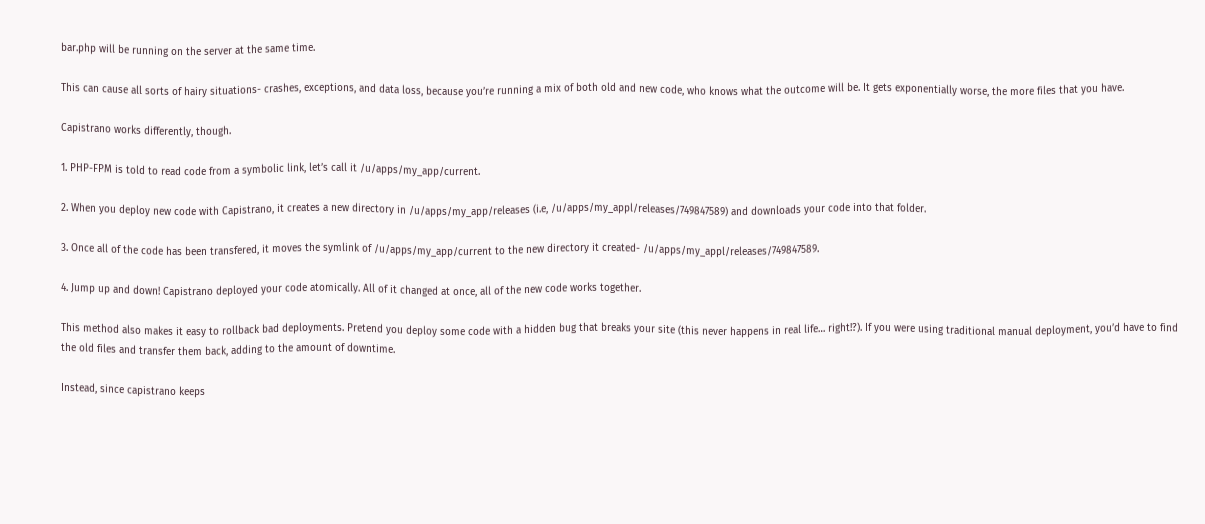bar.php will be running on the server at the same time.

This can cause all sorts of hairy situations- crashes, exceptions, and data loss, because you’re running a mix of both old and new code, who knows what the outcome will be. It gets exponentially worse, the more files that you have.

Capistrano works differently, though.

1. PHP-FPM is told to read code from a symbolic link, let’s call it /u/apps/my_app/current.

2. When you deploy new code with Capistrano, it creates a new directory in /u/apps/my_app/releases (i.e, /u/apps/my_appl/releases/749847589) and downloads your code into that folder.

3. Once all of the code has been transfered, it moves the symlink of /u/apps/my_app/current to the new directory it created- /u/apps/my_appl/releases/749847589.

4. Jump up and down! Capistrano deployed your code atomically. All of it changed at once, all of the new code works together.

This method also makes it easy to rollback bad deployments. Pretend you deploy some code with a hidden bug that breaks your site (this never happens in real life… right!?). If you were using traditional manual deployment, you’d have to find the old files and transfer them back, adding to the amount of downtime.

Instead, since capistrano keeps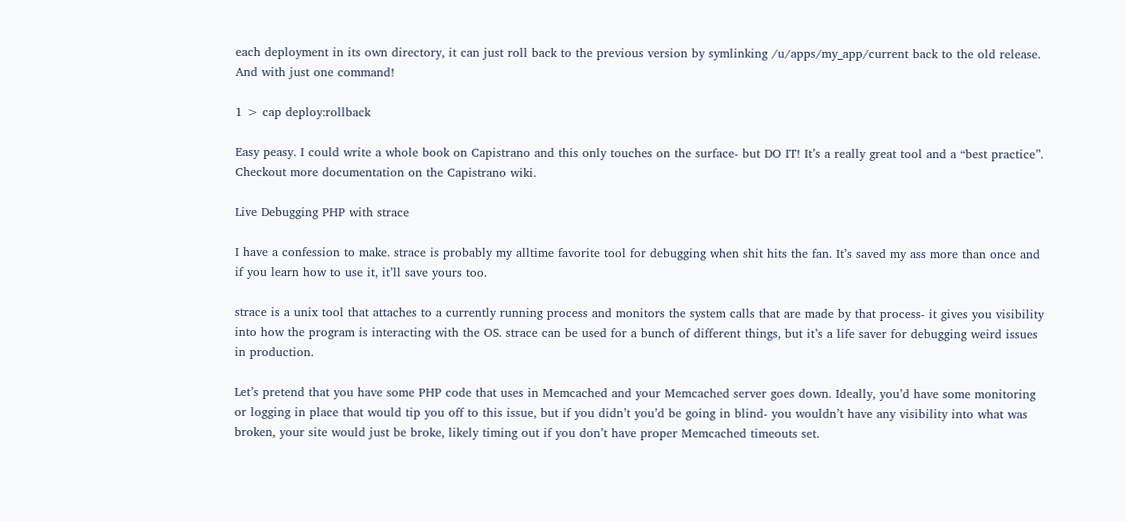each deployment in its own directory, it can just roll back to the previous version by symlinking /u/apps/my_app/current back to the old release. And with just one command!

1 > cap deploy:rollback

Easy peasy. I could write a whole book on Capistrano and this only touches on the surface- but DO IT! It’s a really great tool and a “best practice”. Checkout more documentation on the Capistrano wiki.

Live Debugging PHP with strace

I have a confession to make. strace is probably my alltime favorite tool for debugging when shit hits the fan. It’s saved my ass more than once and if you learn how to use it, it’ll save yours too.

strace is a unix tool that attaches to a currently running process and monitors the system calls that are made by that process- it gives you visibility into how the program is interacting with the OS. strace can be used for a bunch of different things, but it’s a life saver for debugging weird issues in production.

Let’s pretend that you have some PHP code that uses in Memcached and your Memcached server goes down. Ideally, you’d have some monitoring or logging in place that would tip you off to this issue, but if you didn’t you’d be going in blind- you wouldn’t have any visibility into what was broken, your site would just be broke, likely timing out if you don’t have proper Memcached timeouts set.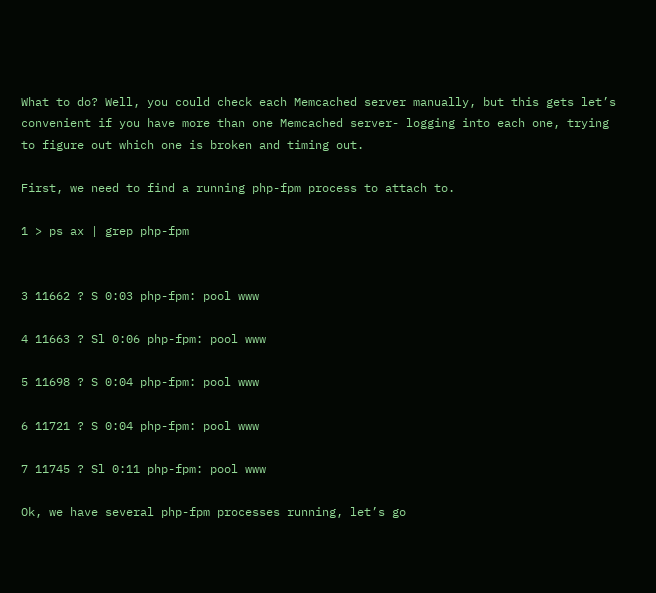What to do? Well, you could check each Memcached server manually, but this gets let’s convenient if you have more than one Memcached server- logging into each one, trying to figure out which one is broken and timing out.

First, we need to find a running php-fpm process to attach to.

1 > ps ax | grep php-fpm


3 11662 ? S 0:03 php-fpm: pool www

4 11663 ? Sl 0:06 php-fpm: pool www

5 11698 ? S 0:04 php-fpm: pool www

6 11721 ? S 0:04 php-fpm: pool www

7 11745 ? Sl 0:11 php-fpm: pool www

Ok, we have several php-fpm processes running, let’s go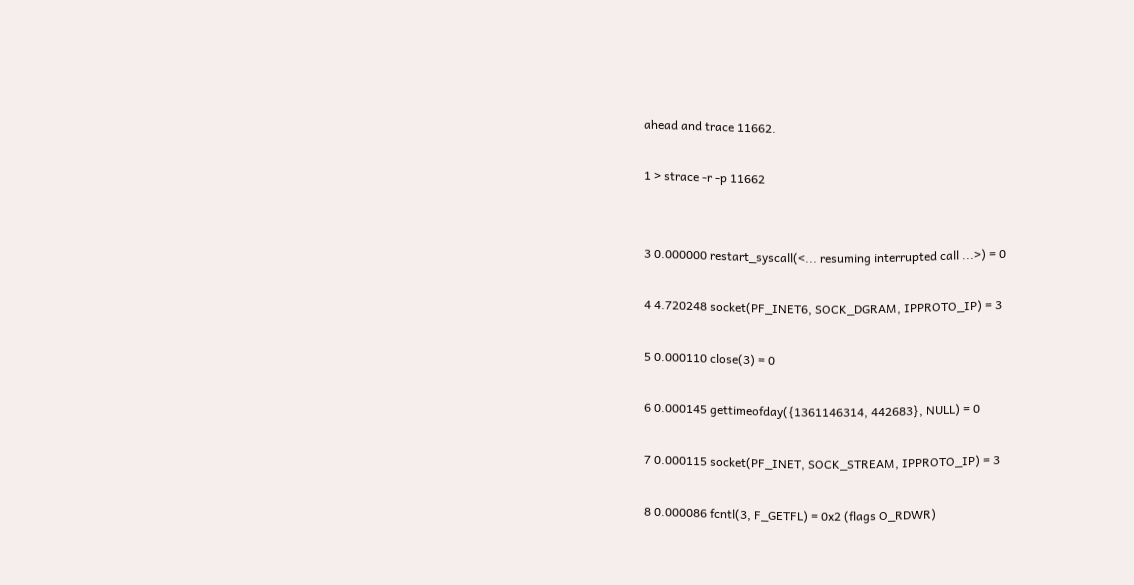ahead and trace 11662.

1 > strace -r -p 11662


3 0.000000 restart_syscall(<... resuming interrupted call ...>) = 0

4 4.720248 socket(PF_INET6, SOCK_DGRAM, IPPROTO_IP) = 3

5 0.000110 close(3) = 0

6 0.000145 gettimeofday({1361146314, 442683}, NULL) = 0

7 0.000115 socket(PF_INET, SOCK_STREAM, IPPROTO_IP) = 3

8 0.000086 fcntl(3, F_GETFL) = 0x2 (flags O_RDWR)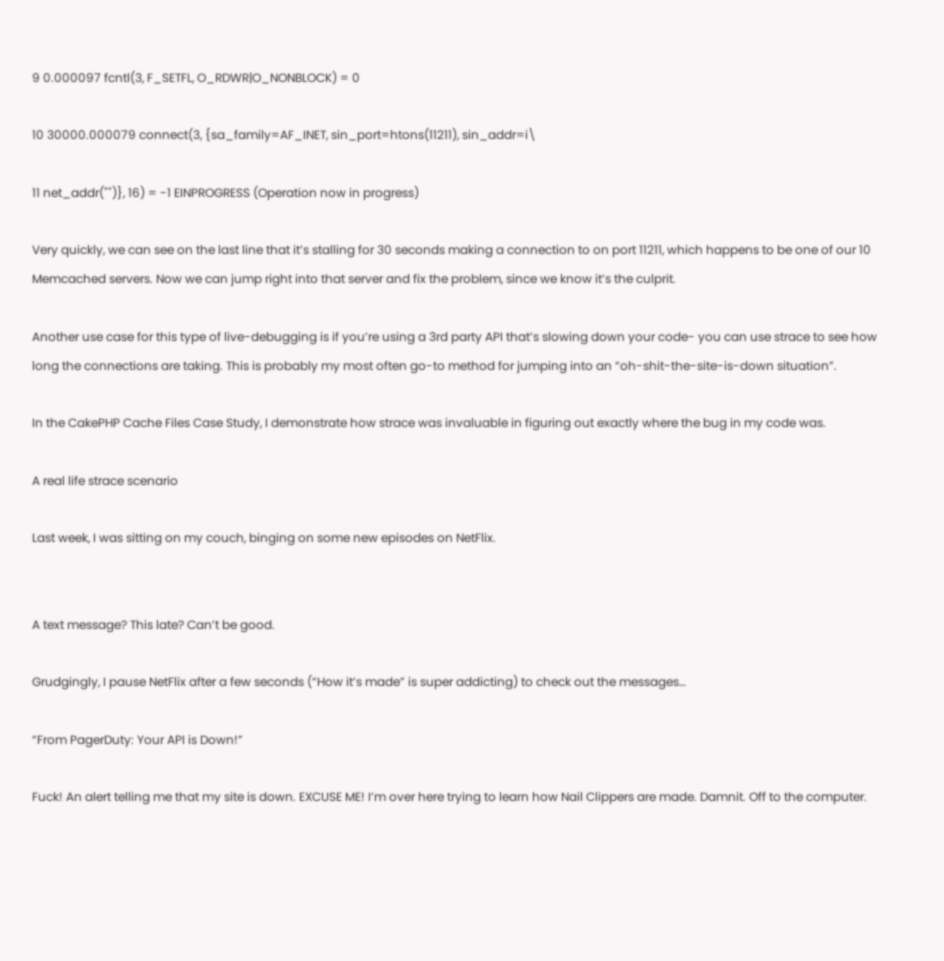9 0.000097 fcntl(3, F_SETFL, O_RDWR|O_NONBLOCK) = 0

10 30000.000079 connect(3, {sa_family=AF_INET, sin_port=htons(11211), sin_addr=i\

11 net_addr("")}, 16) = -1 EINPROGRESS (Operation now in progress)

Very quickly, we can see on the last line that it’s stalling for 30 seconds making a connection to on port 11211, which happens to be one of our 10 Memcached servers. Now we can jump right into that server and fix the problem, since we know it’s the culprit.

Another use case for this type of live-debugging is if you’re using a 3rd party API that’s slowing down your code- you can use strace to see how long the connections are taking. This is probably my most often go-to method for jumping into an “oh-shit-the-site-is-down situation”.

In the CakePHP Cache Files Case Study, I demonstrate how strace was invaluable in figuring out exactly where the bug in my code was.

A real life strace scenario

Last week, I was sitting on my couch, binging on some new episodes on NetFlix.


A text message? This late? Can’t be good.

Grudgingly, I pause NetFlix after a few seconds (“How it’s made” is super addicting) to check out the messages…

“From PagerDuty: Your API is Down!”

Fuck! An alert telling me that my site is down. EXCUSE ME! I’m over here trying to learn how Nail Clippers are made. Damnit. Off to the computer.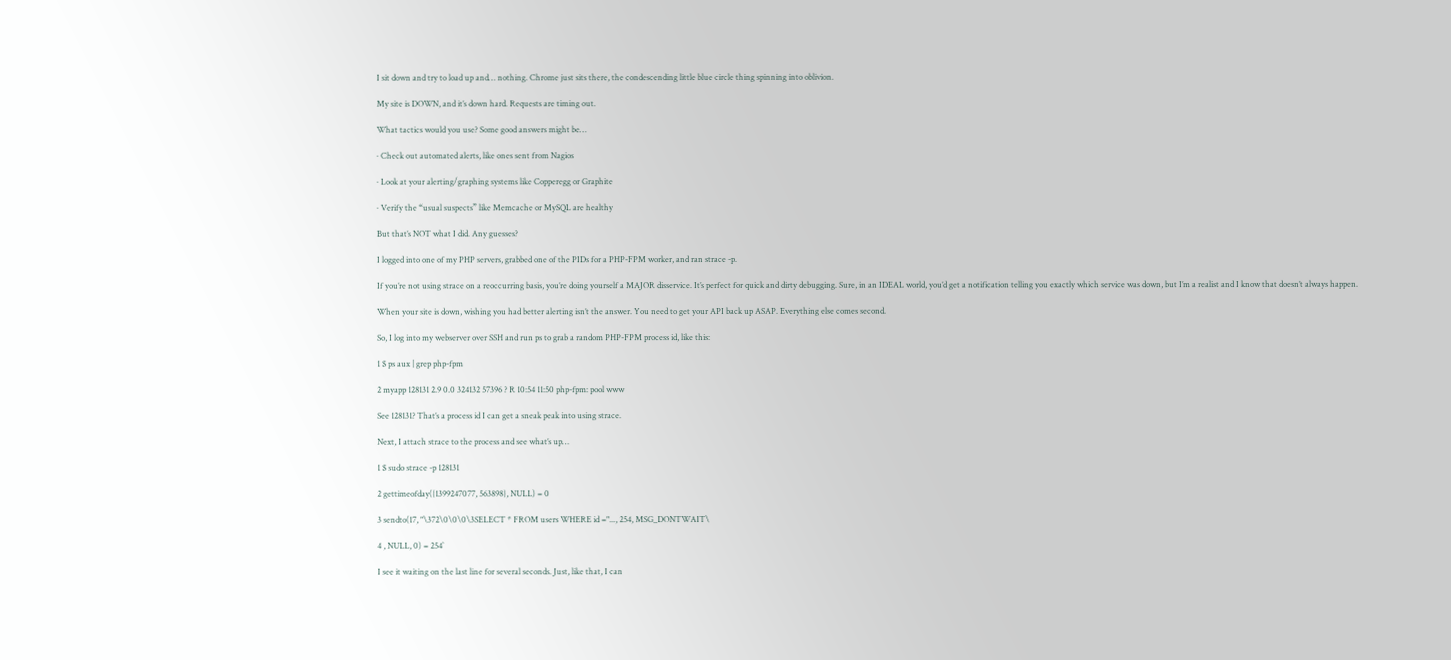I sit down and try to load up and… nothing. Chrome just sits there, the condescending little blue circle thing spinning into oblivion.

My site is DOWN, and it’s down hard. Requests are timing out.

What tactics would you use? Some good answers might be…

· Check out automated alerts, like ones sent from Nagios

· Look at your alerting/graphing systems like Copperegg or Graphite

· Verify the “usual suspects” like Memcache or MySQL are healthy

But that’s NOT what I did. Any guesses?

I logged into one of my PHP servers, grabbed one of the PIDs for a PHP-FPM worker, and ran strace -p.

If you’re not using strace on a reoccurring basis, you’re doing yourself a MAJOR disservice. It’s perfect for quick and dirty debugging. Sure, in an IDEAL world, you’d get a notification telling you exactly which service was down, but I’m a realist and I know that doesn’t always happen.

When your site is down, wishing you had better alerting isn’t the answer. You need to get your API back up ASAP. Everything else comes second.

So, I log into my webserver over SSH and run ps to grab a random PHP-FPM process id, like this:

1 $ ps aux | grep php-fpm

2 myapp 128131 2.9 0.0 324132 57396 ? R 10:54 11:50 php-fpm: pool www

See 128131? That’s a process id I can get a sneak peak into using strace.

Next, I attach strace to the process and see what’s up…

1 $ sudo strace -p 128131

2 gettimeofday({1399247077, 563898}, NULL) = 0

3 sendto(17, "\372\0\0\0\3SELECT * FROM users WHERE id ="..., 254, MSG_DONTWAIT\

4 , NULL, 0) = 254`

I see it waiting on the last line for several seconds. Just, like that, I can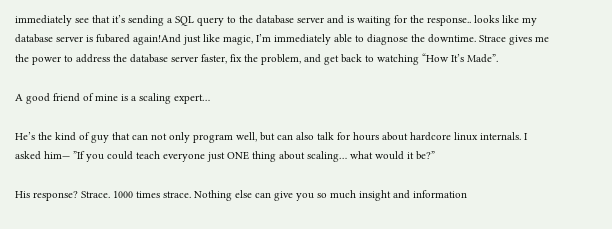immediately see that it’s sending a SQL query to the database server and is waiting for the response.. looks like my database server is fubared again!And just like magic, I’m immediately able to diagnose the downtime. Strace gives me the power to address the database server faster, fix the problem, and get back to watching “How It’s Made”.

A good friend of mine is a scaling expert…

He’s the kind of guy that can not only program well, but can also talk for hours about hardcore linux internals. I asked him— ”If you could teach everyone just ONE thing about scaling… what would it be?”

His response? Strace. 1000 times strace. Nothing else can give you so much insight and information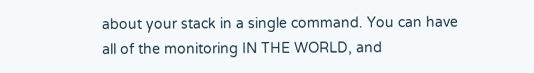about your stack in a single command. You can have all of the monitoring IN THE WORLD, and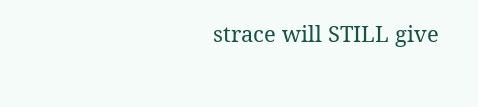strace will STILL give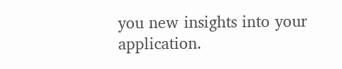you new insights into your application.